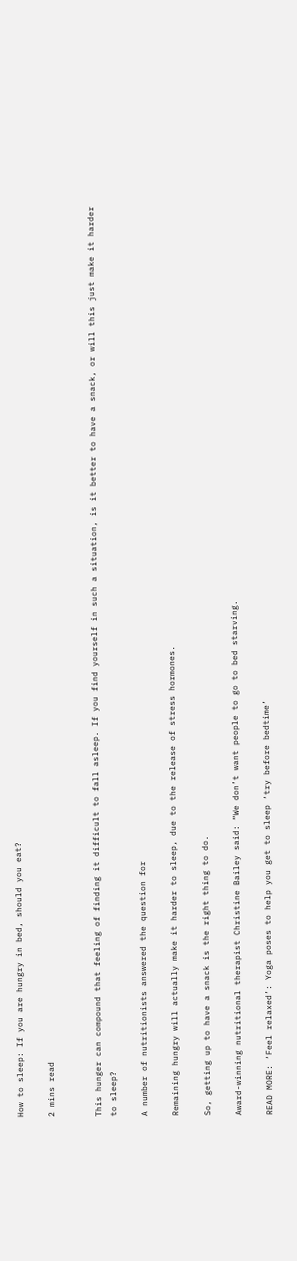How to sleep: If you are hungry in bed, should you eat?

2 mins read


This hunger can compound that feeling of finding it difficult to fall asleep. If you find yourself in such a situation, is it better to have a snack, or will this just make it harder to sleep?

A number of nutritionists answered the question for

Remaining hungry will actually make it harder to sleep, due to the release of stress hormones.

So, getting up to have a snack is the right thing to do.

Award-winning nutritional therapist Christine Bailey said: “We don’t want people to go to bed starving.

READ MORE: ‘Feel relaxed’: Yoga poses to help you get to sleep ‘try before bedtime’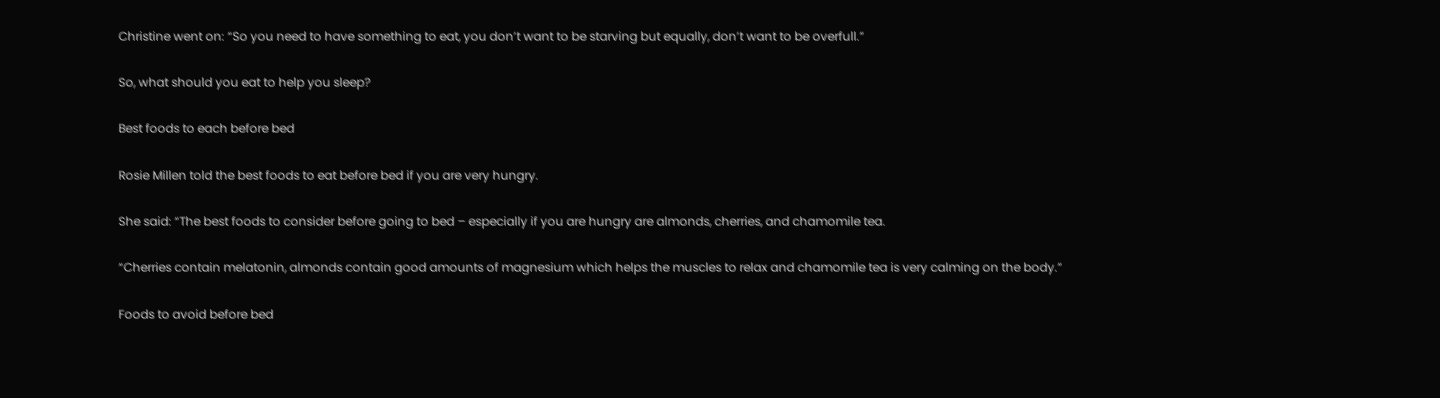Christine went on: “So you need to have something to eat, you don’t want to be starving but equally, don’t want to be overfull.”

So, what should you eat to help you sleep?

Best foods to each before bed

Rosie Millen told the best foods to eat before bed if you are very hungry.

She said: “The best foods to consider before going to bed – especially if you are hungry are almonds, cherries, and chamomile tea.

“Cherries contain melatonin, almonds contain good amounts of magnesium which helps the muscles to relax and chamomile tea is very calming on the body.”

Foods to avoid before bed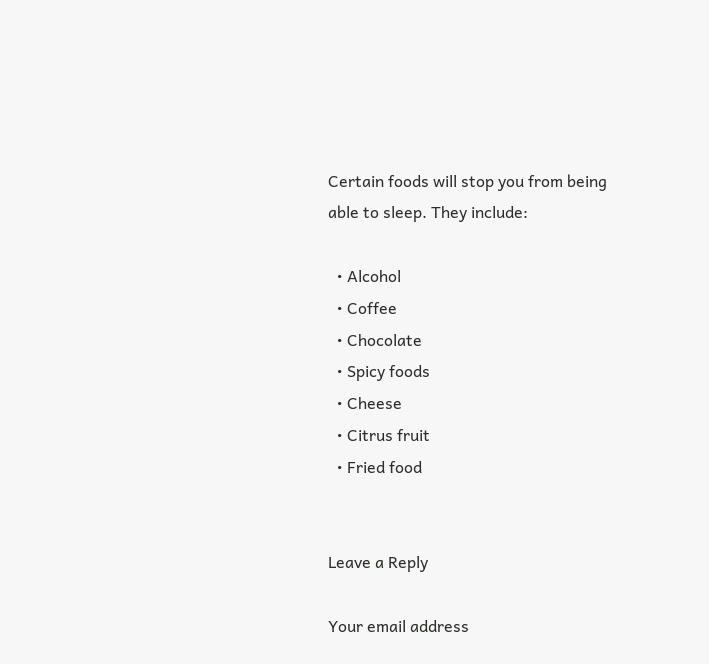Certain foods will stop you from being able to sleep. They include:

  • Alcohol
  • Coffee
  • Chocolate
  • Spicy foods
  • Cheese
  • Citrus fruit
  • Fried food


Leave a Reply

Your email address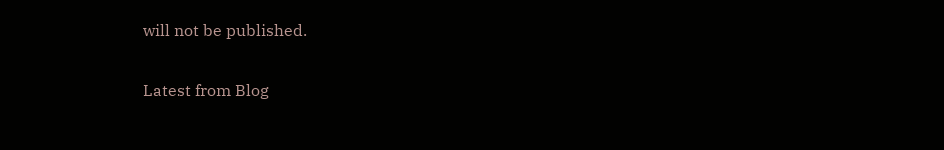will not be published.

Latest from Blog